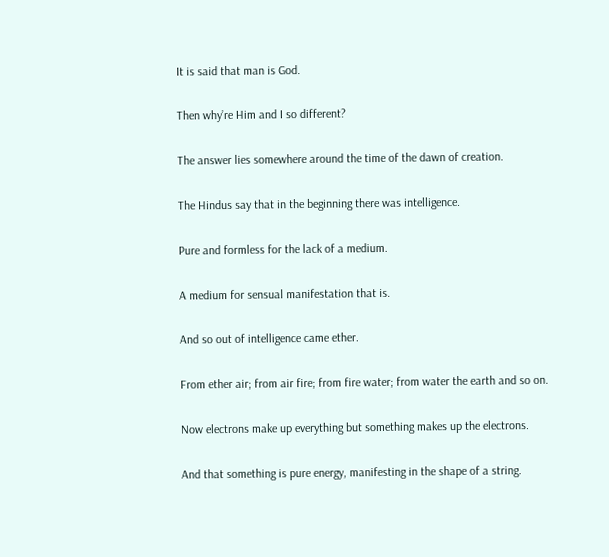It is said that man is God.

Then why’re Him and I so different?

The answer lies somewhere around the time of the dawn of creation.

The Hindus say that in the beginning there was intelligence.

Pure and formless for the lack of a medium.

A medium for sensual manifestation that is.

And so out of intelligence came ether.

From ether air; from air fire; from fire water; from water the earth and so on.

Now electrons make up everything but something makes up the electrons.

And that something is pure energy, manifesting in the shape of a string.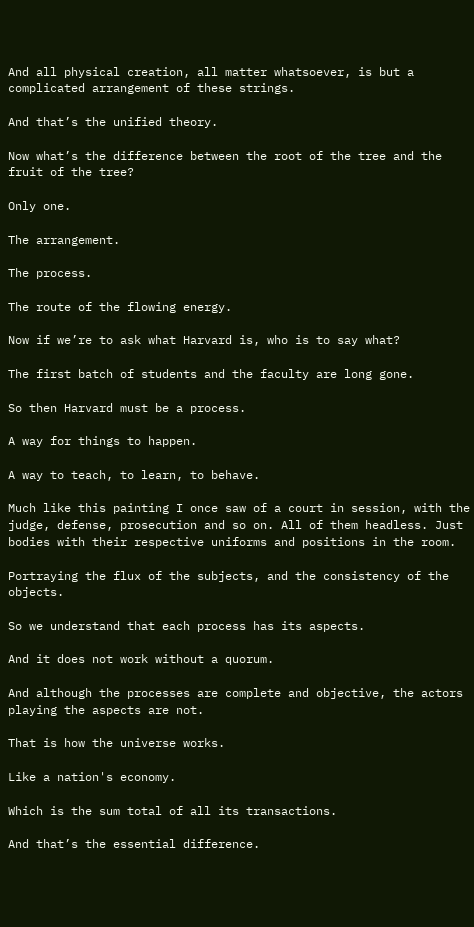And all physical creation, all matter whatsoever, is but a complicated arrangement of these strings.

And that’s the unified theory.

Now what’s the difference between the root of the tree and the fruit of the tree?

Only one.

The arrangement.

The process.

The route of the flowing energy.

Now if we’re to ask what Harvard is, who is to say what?

The first batch of students and the faculty are long gone.

So then Harvard must be a process.

A way for things to happen.

A way to teach, to learn, to behave.

Much like this painting I once saw of a court in session, with the judge, defense, prosecution and so on. All of them headless. Just bodies with their respective uniforms and positions in the room.

Portraying the flux of the subjects, and the consistency of the objects.

So we understand that each process has its aspects.

And it does not work without a quorum.

And although the processes are complete and objective, the actors playing the aspects are not.

That is how the universe works.

Like a nation's economy.

Which is the sum total of all its transactions.

And that’s the essential difference.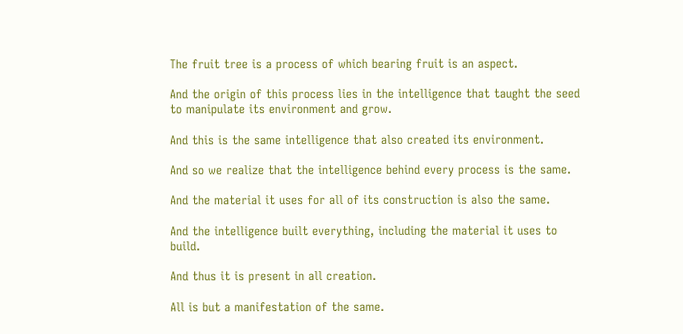The fruit tree is a process of which bearing fruit is an aspect.

And the origin of this process lies in the intelligence that taught the seed to manipulate its environment and grow.

And this is the same intelligence that also created its environment.

And so we realize that the intelligence behind every process is the same.

And the material it uses for all of its construction is also the same.

And the intelligence built everything, including the material it uses to build.

And thus it is present in all creation.

All is but a manifestation of the same.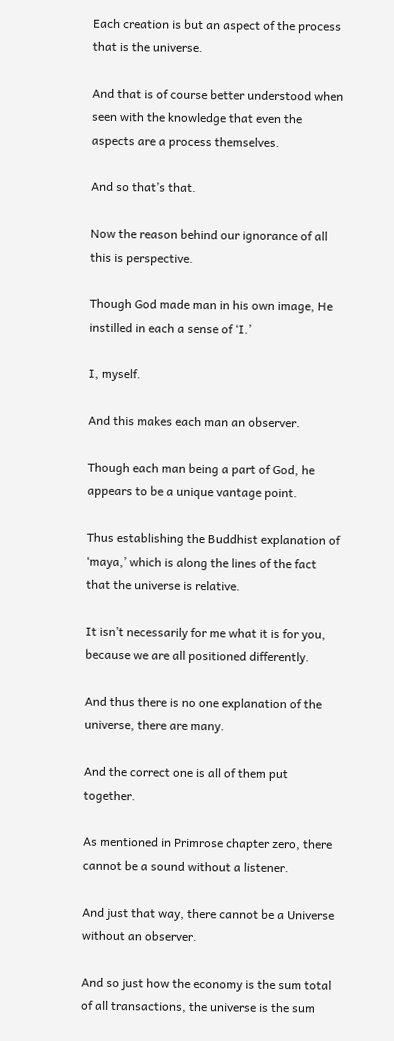Each creation is but an aspect of the process that is the universe.

And that is of course better understood when seen with the knowledge that even the aspects are a process themselves.

And so that’s that.

Now the reason behind our ignorance of all this is perspective.

Though God made man in his own image, He instilled in each a sense of ‘I.’

I, myself.

And this makes each man an observer.

Though each man being a part of God, he appears to be a unique vantage point.

Thus establishing the Buddhist explanation of ‘maya,’ which is along the lines of the fact that the universe is relative.

It isn’t necessarily for me what it is for you, because we are all positioned differently.

And thus there is no one explanation of the universe, there are many.

And the correct one is all of them put together.

As mentioned in Primrose chapter zero, there cannot be a sound without a listener.

And just that way, there cannot be a Universe without an observer.

And so just how the economy is the sum total of all transactions, the universe is the sum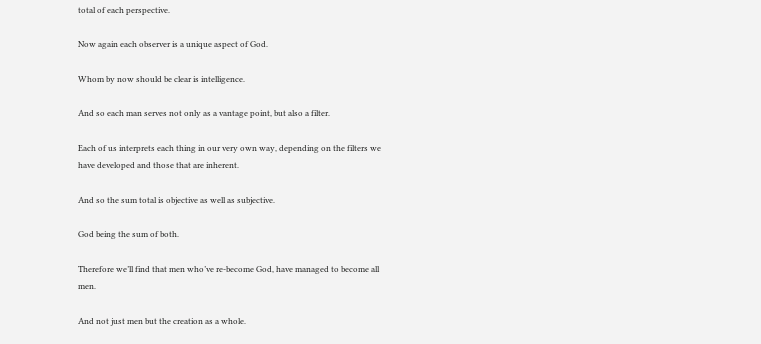total of each perspective.

Now again each observer is a unique aspect of God.

Whom by now should be clear is intelligence.

And so each man serves not only as a vantage point, but also a filter.

Each of us interprets each thing in our very own way, depending on the filters we have developed and those that are inherent.

And so the sum total is objective as well as subjective.

God being the sum of both.

Therefore we’ll find that men who’ve re-become God, have managed to become all men.

And not just men but the creation as a whole.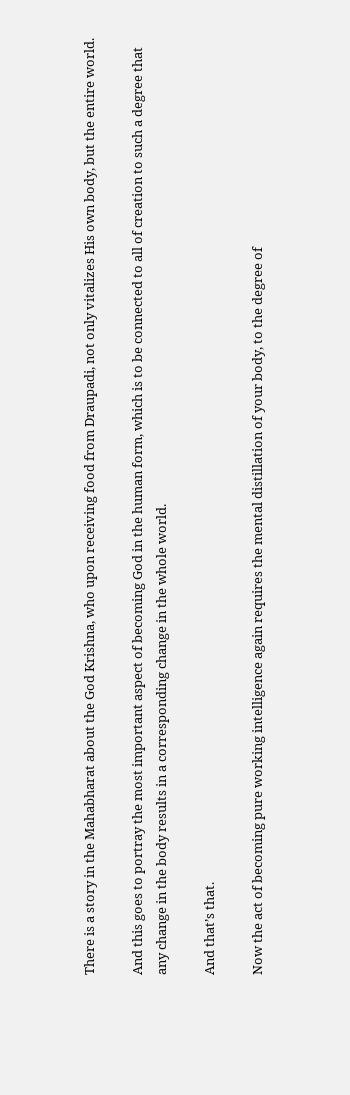There is a story in the Mahabharat about the God Krishna, who upon receiving food from Draupadi, not only vitalizes His own body, but the entire world.

And this goes to portray the most important aspect of becoming God in the human form, which is to be connected to all of creation to such a degree that any change in the body results in a corresponding change in the whole world.

And that’s that.

Now the act of becoming pure working intelligence again requires the mental distillation of your body, to the degree of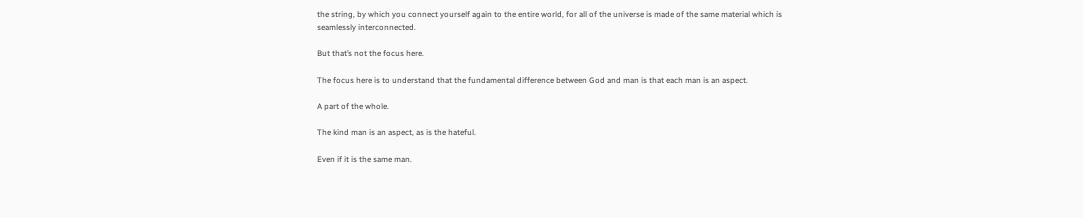the string, by which you connect yourself again to the entire world, for all of the universe is made of the same material which is seamlessly interconnected.

But that’s not the focus here.

The focus here is to understand that the fundamental difference between God and man is that each man is an aspect.

A part of the whole.

The kind man is an aspect, as is the hateful.

Even if it is the same man.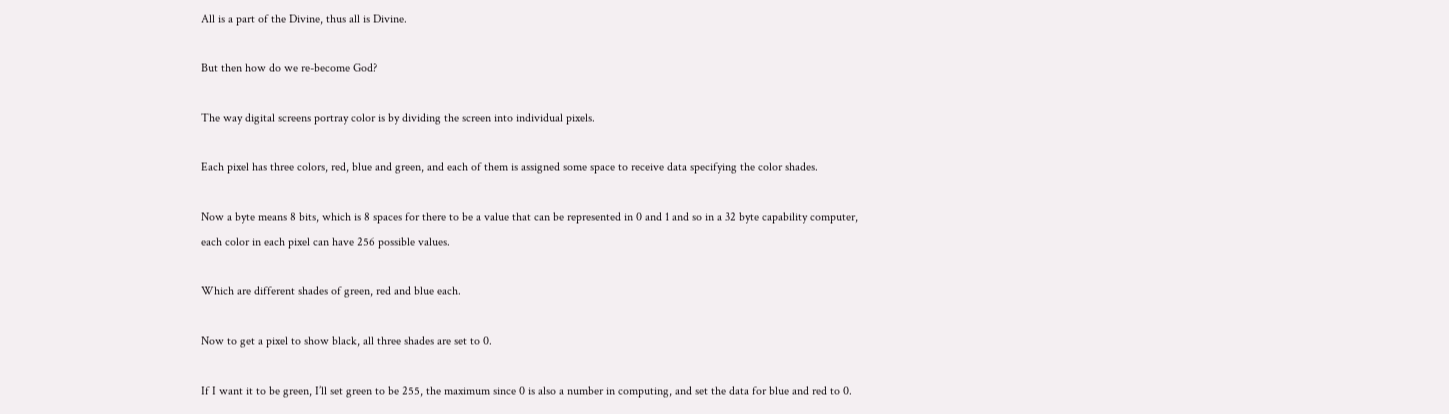All is a part of the Divine, thus all is Divine.

But then how do we re-become God?

The way digital screens portray color is by dividing the screen into individual pixels.

Each pixel has three colors, red, blue and green, and each of them is assigned some space to receive data specifying the color shades.

Now a byte means 8 bits, which is 8 spaces for there to be a value that can be represented in 0 and 1 and so in a 32 byte capability computer, each color in each pixel can have 256 possible values.

Which are different shades of green, red and blue each.

Now to get a pixel to show black, all three shades are set to 0.

If I want it to be green, I’ll set green to be 255, the maximum since 0 is also a number in computing, and set the data for blue and red to 0.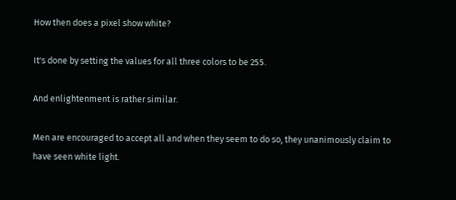How then does a pixel show white?

It's done by setting the values for all three colors to be 255.

And enlightenment is rather similar.

Men are encouraged to accept all and when they seem to do so, they unanimously claim to have seen white light.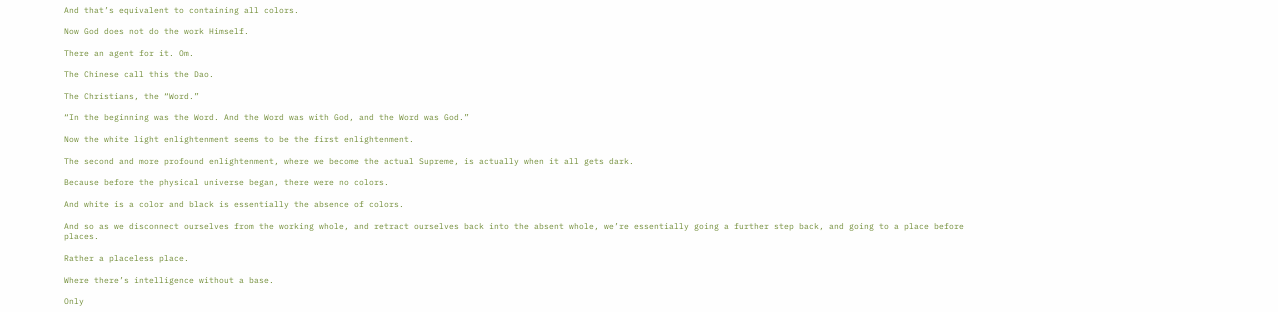And that’s equivalent to containing all colors.

Now God does not do the work Himself.

There an agent for it. Om.

The Chinese call this the Dao.

The Christians, the “Word.”

“In the beginning was the Word. And the Word was with God, and the Word was God.”

Now the white light enlightenment seems to be the first enlightenment.

The second and more profound enlightenment, where we become the actual Supreme, is actually when it all gets dark.

Because before the physical universe began, there were no colors.

And white is a color and black is essentially the absence of colors.

And so as we disconnect ourselves from the working whole, and retract ourselves back into the absent whole, we’re essentially going a further step back, and going to a place before places.

Rather a placeless place.

Where there’s intelligence without a base.

Only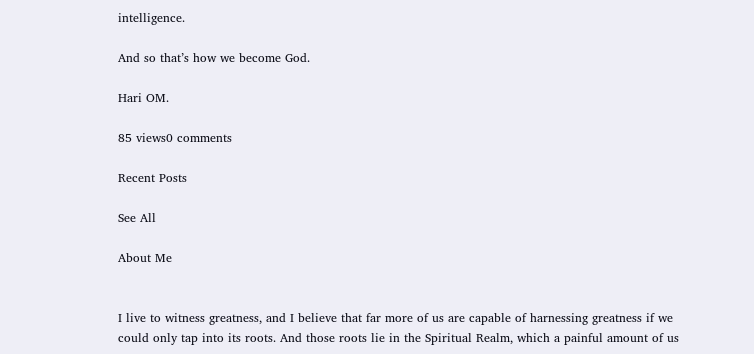intelligence.

And so that’s how we become God.

Hari OM.

85 views0 comments

Recent Posts

See All

About Me


I live to witness greatness, and I believe that far more of us are capable of harnessing greatness if we could only tap into its roots. And those roots lie in the Spiritual Realm, which a painful amount of us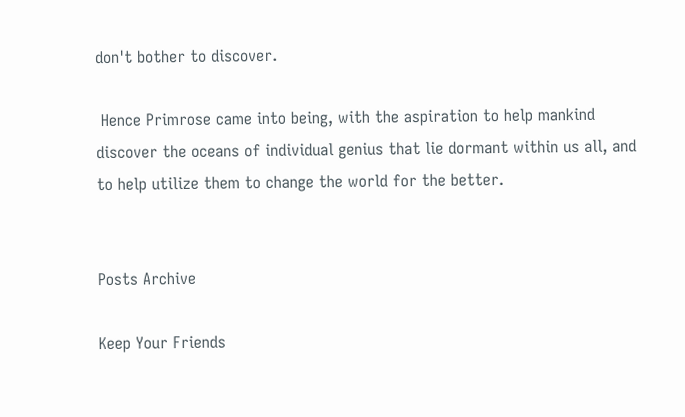don't bother to discover.

 Hence Primrose came into being, with the aspiration to help mankind discover the oceans of individual genius that lie dormant within us all, and to help utilize them to change the world for the better.


Posts Archive

Keep Your Friends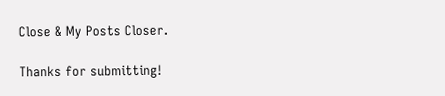Close & My Posts Closer.

Thanks for submitting!